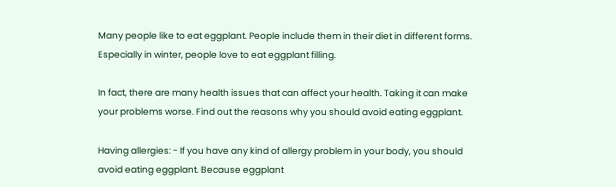Many people like to eat eggplant. People include them in their diet in different forms. Especially in winter, people love to eat eggplant filling.

In fact, there are many health issues that can affect your health. Taking it can make your problems worse. Find out the reasons why you should avoid eating eggplant.

Having allergies: - If you have any kind of allergy problem in your body, you should avoid eating eggplant. Because eggplant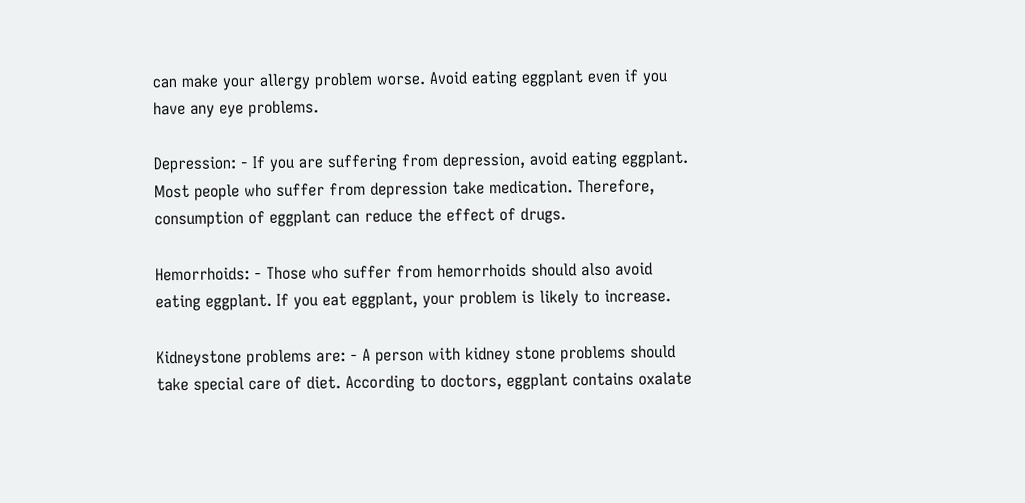can make your allergy problem worse. Avoid eating eggplant even if you have any eye problems.

Depression: - If you are suffering from depression, avoid eating eggplant. Most people who suffer from depression take medication. Therefore, consumption of eggplant can reduce the effect of drugs.

Hemorrhoids: - Those who suffer from hemorrhoids should also avoid eating eggplant. If you eat eggplant, your problem is likely to increase.

Kidneystone problems are: - A person with kidney stone problems should take special care of diet. According to doctors, eggplant contains oxalate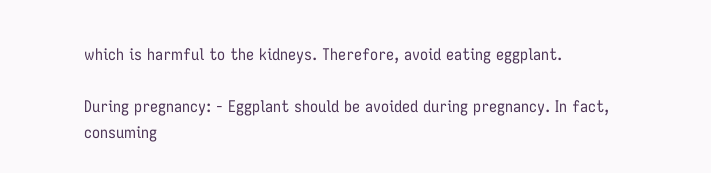which is harmful to the kidneys. Therefore, avoid eating eggplant.

During pregnancy: - Eggplant should be avoided during pregnancy. In fact, consuming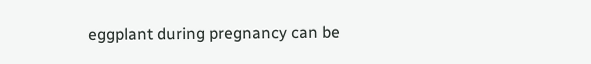eggplant during pregnancy can be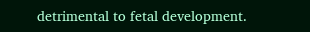detrimental to fetal development.